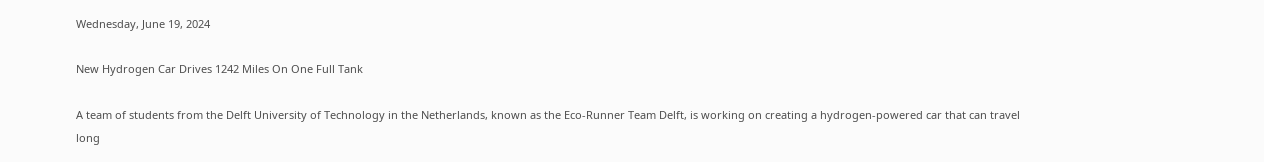Wednesday, June 19, 2024

New Hydrogen Car Drives 1242 Miles On One Full Tank

A team of students from the Delft University of Technology in the Netherlands, known as the Eco-Runner Team Delft, is working on creating a hydrogen-powered car that can travel long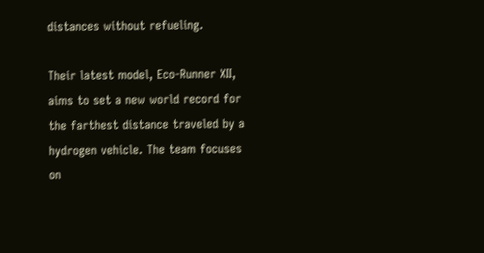distances without refueling.

Their latest model, Eco-Runner XII, aims to set a new world record for the farthest distance traveled by a hydrogen vehicle. The team focuses on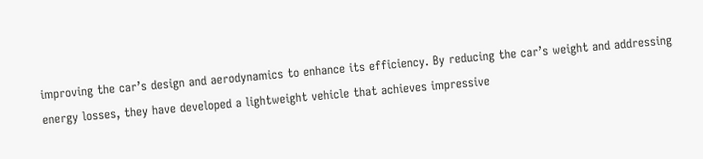improving the car’s design and aerodynamics to enhance its efficiency. By reducing the car’s weight and addressing energy losses, they have developed a lightweight vehicle that achieves impressive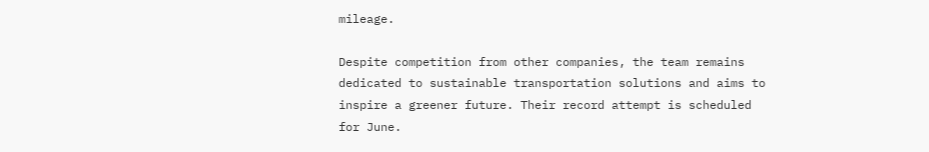mileage.

Despite competition from other companies, the team remains dedicated to sustainable transportation solutions and aims to inspire a greener future. Their record attempt is scheduled for June.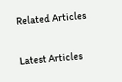Related Articles

Latest Articles